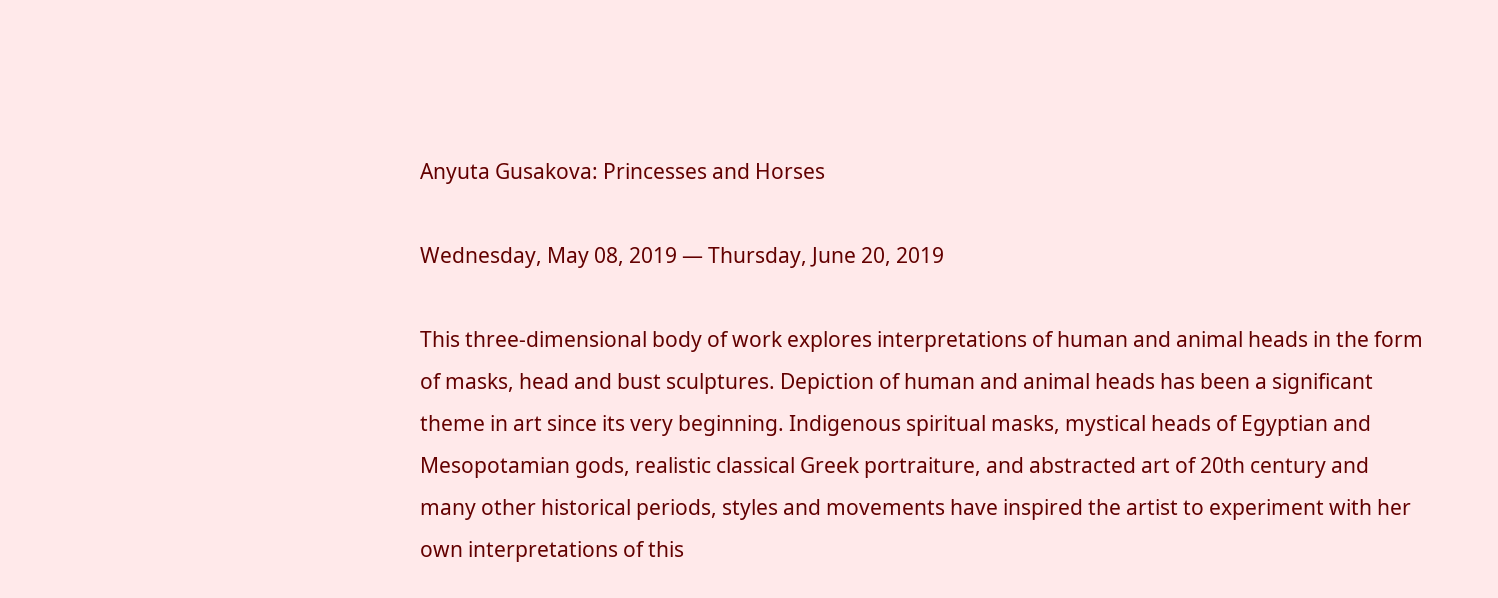Anyuta Gusakova: Princesses and Horses

Wednesday, May 08, 2019 ― Thursday, June 20, 2019

This three-dimensional body of work explores interpretations of human and animal heads in the form of masks, head and bust sculptures. Depiction of human and animal heads has been a significant theme in art since its very beginning. Indigenous spiritual masks, mystical heads of Egyptian and Mesopotamian gods, realistic classical Greek portraiture, and abstracted art of 20th century and many other historical periods, styles and movements have inspired the artist to experiment with her own interpretations of this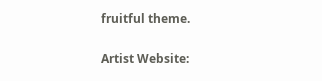fruitful theme.

Artist Website: